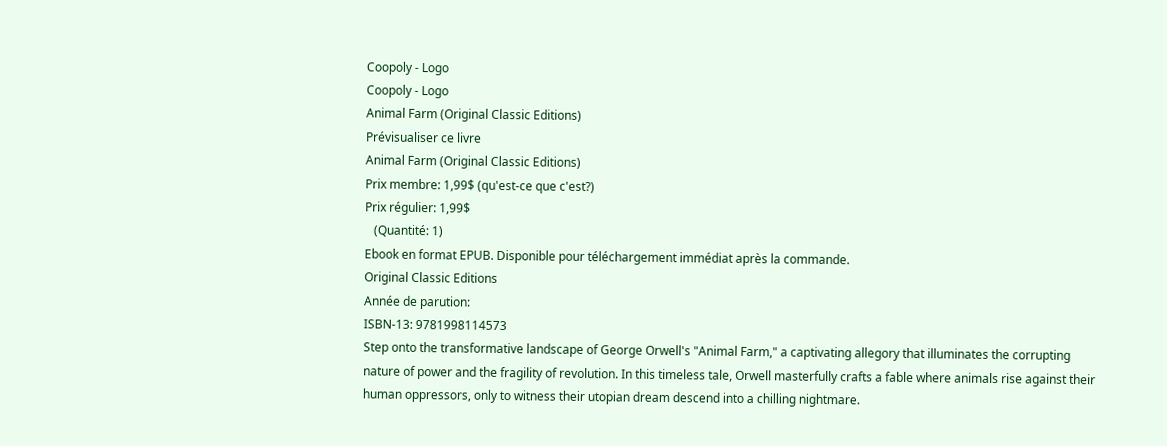Coopoly - Logo
Coopoly - Logo
Animal Farm (Original Classic Editions)
Prévisualiser ce livre
Animal Farm (Original Classic Editions)
Prix membre: 1,99$ (qu'est-ce que c'est?)
Prix régulier: 1,99$
   (Quantité: 1)
Ebook en format EPUB. Disponible pour téléchargement immédiat après la commande.
Original Classic Editions
Année de parution:
ISBN-13: 9781998114573
Step onto the transformative landscape of George Orwell's "Animal Farm," a captivating allegory that illuminates the corrupting nature of power and the fragility of revolution. In this timeless tale, Orwell masterfully crafts a fable where animals rise against their human oppressors, only to witness their utopian dream descend into a chilling nightmare.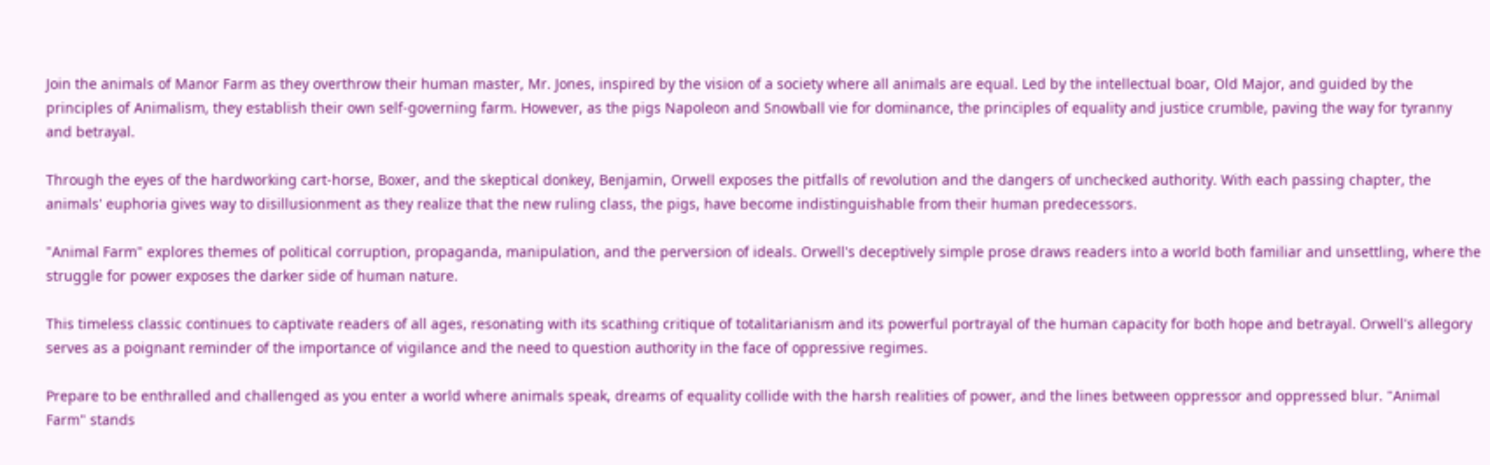Join the animals of Manor Farm as they overthrow their human master, Mr. Jones, inspired by the vision of a society where all animals are equal. Led by the intellectual boar, Old Major, and guided by the principles of Animalism, they establish their own self-governing farm. However, as the pigs Napoleon and Snowball vie for dominance, the principles of equality and justice crumble, paving the way for tyranny and betrayal.

Through the eyes of the hardworking cart-horse, Boxer, and the skeptical donkey, Benjamin, Orwell exposes the pitfalls of revolution and the dangers of unchecked authority. With each passing chapter, the animals' euphoria gives way to disillusionment as they realize that the new ruling class, the pigs, have become indistinguishable from their human predecessors.

"Animal Farm" explores themes of political corruption, propaganda, manipulation, and the perversion of ideals. Orwell's deceptively simple prose draws readers into a world both familiar and unsettling, where the struggle for power exposes the darker side of human nature.

This timeless classic continues to captivate readers of all ages, resonating with its scathing critique of totalitarianism and its powerful portrayal of the human capacity for both hope and betrayal. Orwell's allegory serves as a poignant reminder of the importance of vigilance and the need to question authority in the face of oppressive regimes.

Prepare to be enthralled and challenged as you enter a world where animals speak, dreams of equality collide with the harsh realities of power, and the lines between oppressor and oppressed blur. "Animal Farm" stands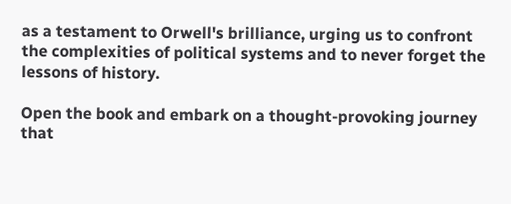as a testament to Orwell's brilliance, urging us to confront the complexities of political systems and to never forget the lessons of history.

Open the book and embark on a thought-provoking journey that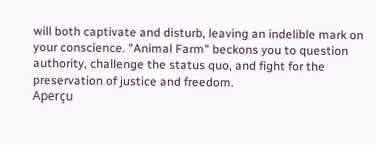will both captivate and disturb, leaving an indelible mark on your conscience. "Animal Farm" beckons you to question authority, challenge the status quo, and fight for the preservation of justice and freedom.
Aperçu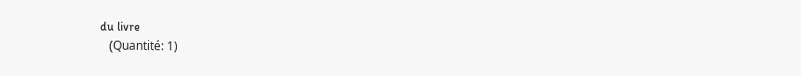du livre
   (Quantité: 1)